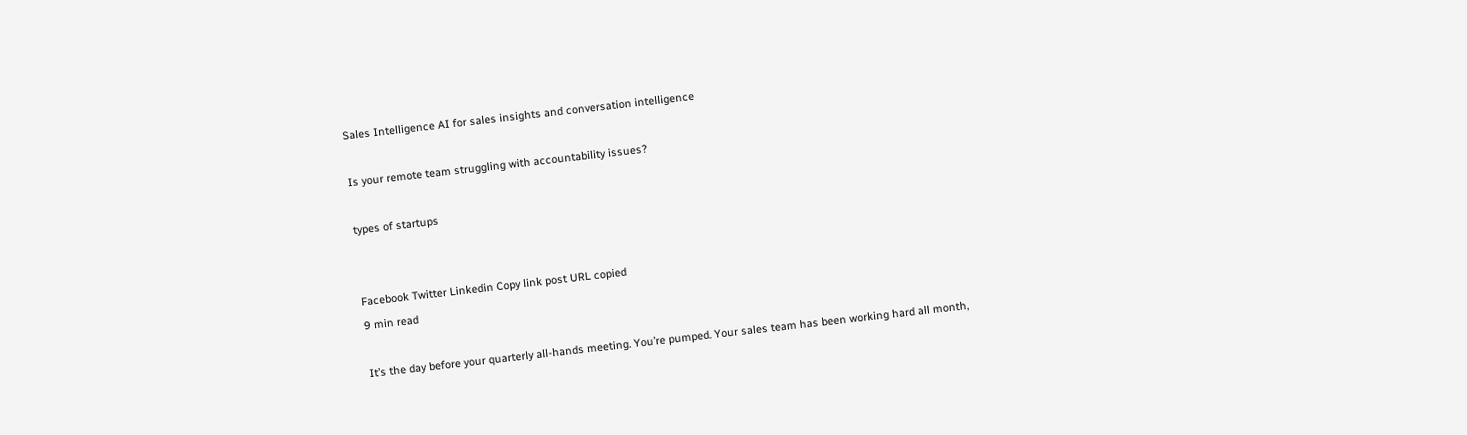Sales Intelligence AI for sales insights and conversation intelligence

Is your remote team struggling with accountability issues?

types of startups


Facebook Twitter Linkedin Copy link post URL copied
9 min read

It’s the day before your quarterly all-hands meeting. You’re pumped. Your sales team has been working hard all month,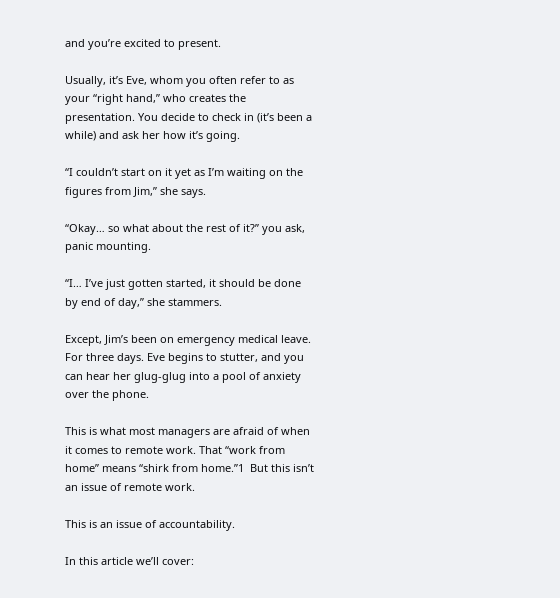and you’re excited to present.

Usually, it’s Eve, whom you often refer to as your “right hand,” who creates the presentation. You decide to check in (it’s been a while) and ask her how it’s going.

“I couldn’t start on it yet as I’m waiting on the figures from Jim,” she says.

“Okay… so what about the rest of it?” you ask, panic mounting.

“I… I’ve just gotten started, it should be done by end of day,” she stammers.

Except, Jim’s been on emergency medical leave. For three days. Eve begins to stutter, and you can hear her glug-glug into a pool of anxiety over the phone.

This is what most managers are afraid of when it comes to remote work. That “work from home” means “shirk from home.”1  But this isn’t an issue of remote work.

This is an issue of accountability.

In this article we’ll cover: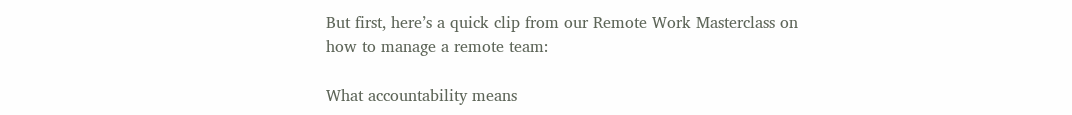But first, here’s a quick clip from our Remote Work Masterclass on how to manage a remote team:

What accountability means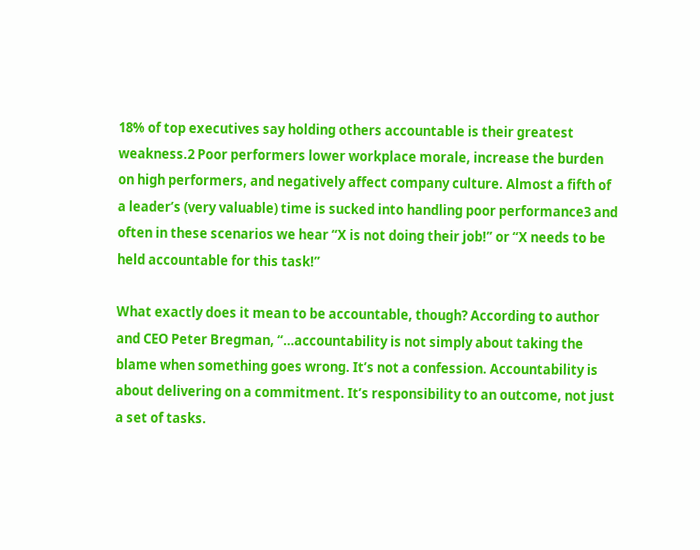18% of top executives say holding others accountable is their greatest weakness.2 Poor performers lower workplace morale, increase the burden on high performers, and negatively affect company culture. Almost a fifth of a leader’s (very valuable) time is sucked into handling poor performance3 and often in these scenarios we hear “X is not doing their job!” or “X needs to be held accountable for this task!”

What exactly does it mean to be accountable, though? According to author and CEO Peter Bregman, “…accountability is not simply about taking the blame when something goes wrong. It’s not a confession. Accountability is about delivering on a commitment. It’s responsibility to an outcome, not just a set of tasks.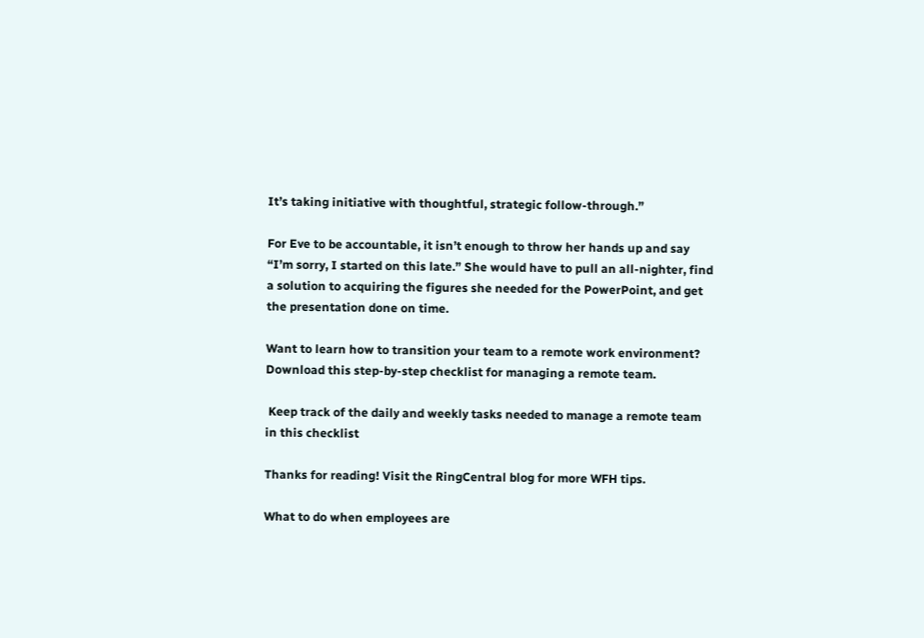It’s taking initiative with thoughtful, strategic follow-through.”

For Eve to be accountable, it isn’t enough to throw her hands up and say “I’m sorry, I started on this late.” She would have to pull an all-nighter, find a solution to acquiring the figures she needed for the PowerPoint, and get the presentation done on time.

Want to learn how to transition your team to a remote work environment? Download this step-by-step checklist for managing a remote team.

 Keep track of the daily and weekly tasks needed to manage a remote team in this checklist

Thanks for reading! Visit the RingCentral blog for more WFH tips.

What to do when employees are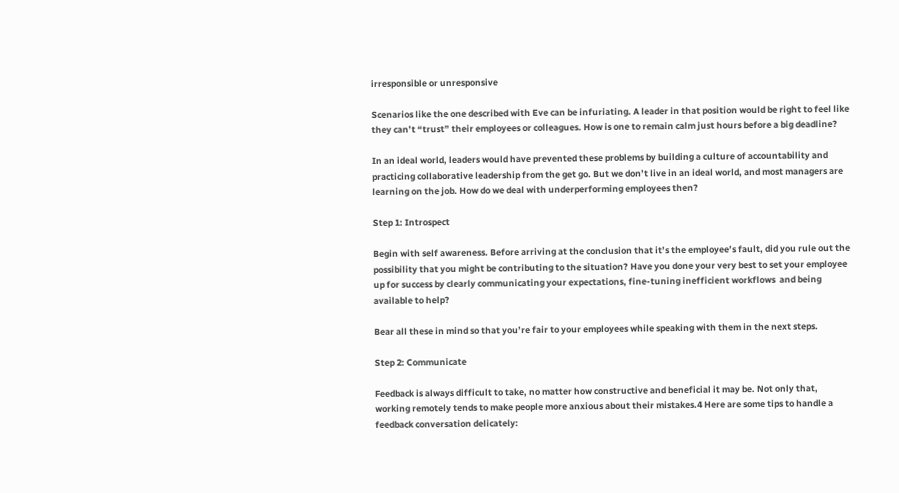irresponsible or unresponsive

Scenarios like the one described with Eve can be infuriating. A leader in that position would be right to feel like they can’t “trust” their employees or colleagues. How is one to remain calm just hours before a big deadline?

In an ideal world, leaders would have prevented these problems by building a culture of accountability and practicing collaborative leadership from the get go. But we don’t live in an ideal world, and most managers are learning on the job. How do we deal with underperforming employees then?

Step 1: Introspect

Begin with self awareness. Before arriving at the conclusion that it’s the employee’s fault, did you rule out the possibility that you might be contributing to the situation? Have you done your very best to set your employee up for success by clearly communicating your expectations, fine-tuning inefficient workflows  and being available to help?

Bear all these in mind so that you’re fair to your employees while speaking with them in the next steps.

Step 2: Communicate

Feedback is always difficult to take, no matter how constructive and beneficial it may be. Not only that, working remotely tends to make people more anxious about their mistakes.4 Here are some tips to handle a feedback conversation delicately: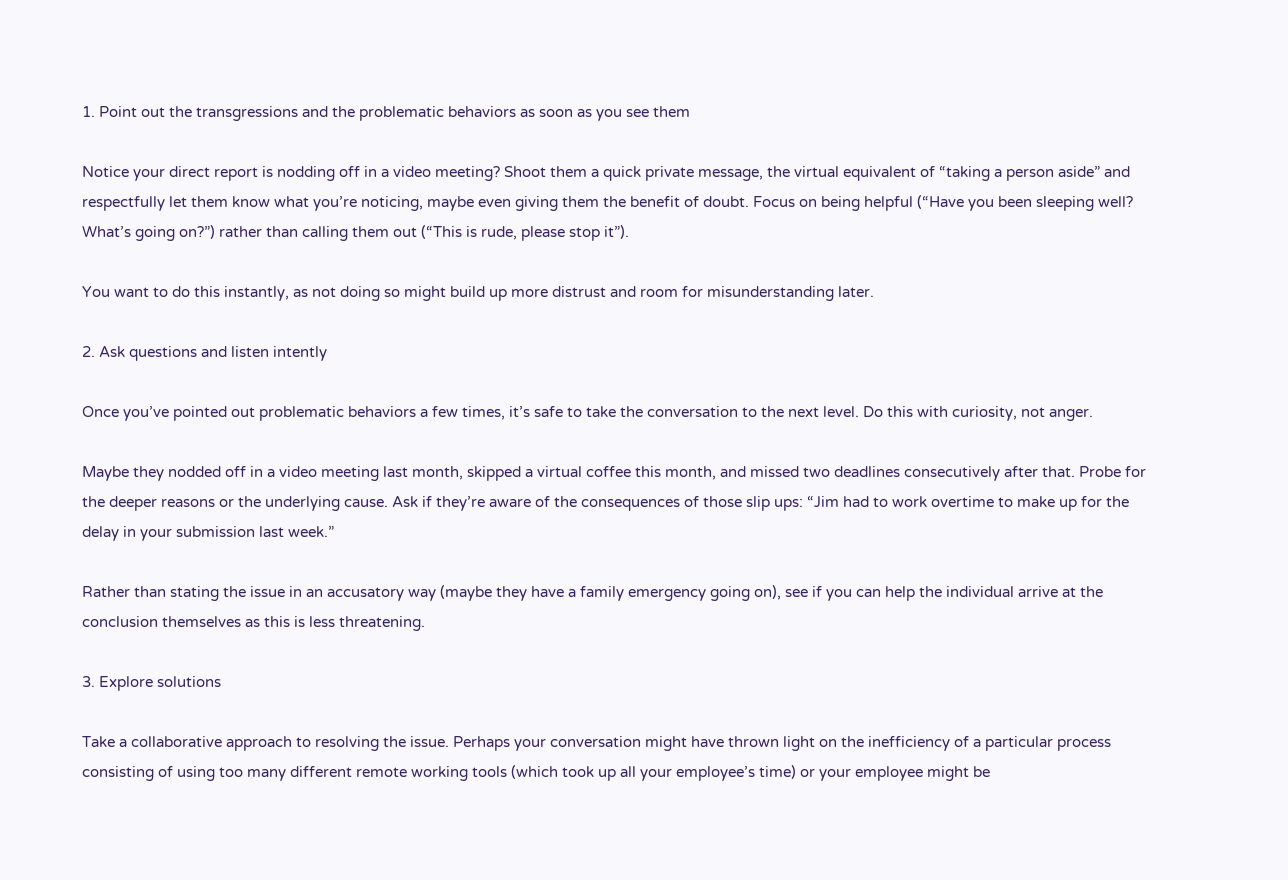1. Point out the transgressions and the problematic behaviors as soon as you see them

Notice your direct report is nodding off in a video meeting? Shoot them a quick private message, the virtual equivalent of “taking a person aside” and respectfully let them know what you’re noticing, maybe even giving them the benefit of doubt. Focus on being helpful (“Have you been sleeping well? What’s going on?”) rather than calling them out (“This is rude, please stop it”).

You want to do this instantly, as not doing so might build up more distrust and room for misunderstanding later.

2. Ask questions and listen intently

Once you’ve pointed out problematic behaviors a few times, it’s safe to take the conversation to the next level. Do this with curiosity, not anger.

Maybe they nodded off in a video meeting last month, skipped a virtual coffee this month, and missed two deadlines consecutively after that. Probe for the deeper reasons or the underlying cause. Ask if they’re aware of the consequences of those slip ups: “Jim had to work overtime to make up for the delay in your submission last week.”

Rather than stating the issue in an accusatory way (maybe they have a family emergency going on), see if you can help the individual arrive at the conclusion themselves as this is less threatening.

3. Explore solutions

Take a collaborative approach to resolving the issue. Perhaps your conversation might have thrown light on the inefficiency of a particular process consisting of using too many different remote working tools (which took up all your employee’s time) or your employee might be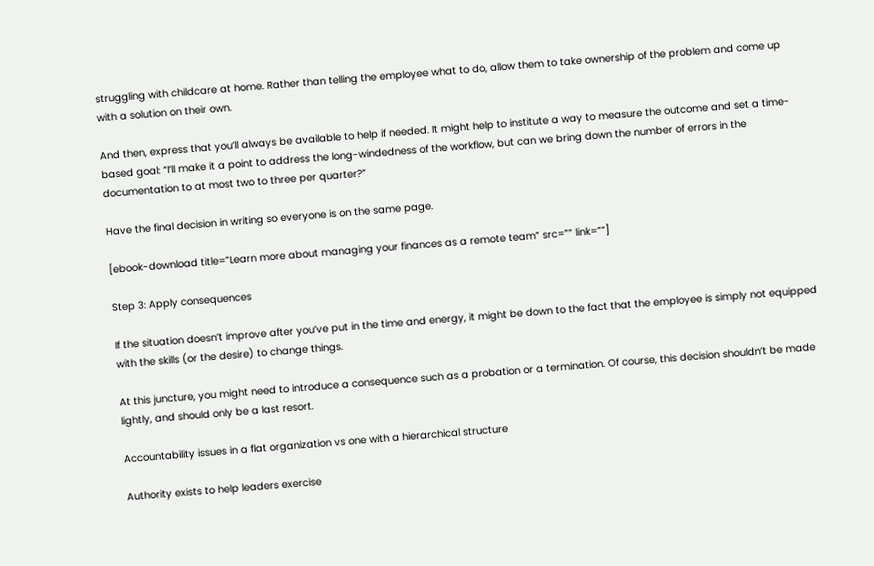struggling with childcare at home. Rather than telling the employee what to do, allow them to take ownership of the problem and come up with a solution on their own.

And then, express that you’ll always be available to help if needed. It might help to institute a way to measure the outcome and set a time-based goal: “I’ll make it a point to address the long-windedness of the workflow, but can we bring down the number of errors in the documentation to at most two to three per quarter?”

Have the final decision in writing so everyone is on the same page.

[ebook-download title=”Learn more about managing your finances as a remote team” src=”” link=””]

Step 3: Apply consequences

If the situation doesn’t improve after you’ve put in the time and energy, it might be down to the fact that the employee is simply not equipped with the skills (or the desire) to change things.

At this juncture, you might need to introduce a consequence such as a probation or a termination. Of course, this decision shouldn’t be made lightly, and should only be a last resort.

Accountability issues in a flat organization vs one with a hierarchical structure

Authority exists to help leaders exercise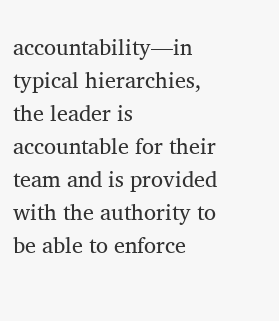accountability—in typical hierarchies, the leader is accountable for their team and is provided with the authority to be able to enforce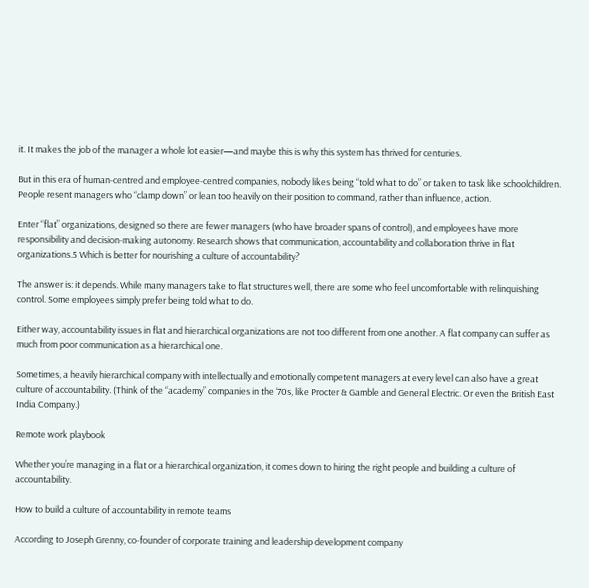it. It makes the job of the manager a whole lot easier—and maybe this is why this system has thrived for centuries.

But in this era of human-centred and employee-centred companies, nobody likes being “told what to do” or taken to task like schoolchildren. People resent managers who “clamp down” or lean too heavily on their position to command, rather than influence, action.

Enter “flat” organizations, designed so there are fewer managers (who have broader spans of control), and employees have more responsibility and decision-making autonomy. Research shows that communication, accountability and collaboration thrive in flat organizations.5 Which is better for nourishing a culture of accountability?

The answer is: it depends. While many managers take to flat structures well, there are some who feel uncomfortable with relinquishing control. Some employees simply prefer being told what to do.

Either way, accountability issues in flat and hierarchical organizations are not too different from one another. A flat company can suffer as much from poor communication as a hierarchical one.

Sometimes, a heavily hierarchical company with intellectually and emotionally competent managers at every level can also have a great culture of accountability. (Think of the “academy” companies in the ‘70s, like Procter & Gamble and General Electric. Or even the British East India Company.)

Remote work playbook

Whether you’re managing in a flat or a hierarchical organization, it comes down to hiring the right people and building a culture of accountability.

How to build a culture of accountability in remote teams

According to Joseph Grenny, co-founder of corporate training and leadership development company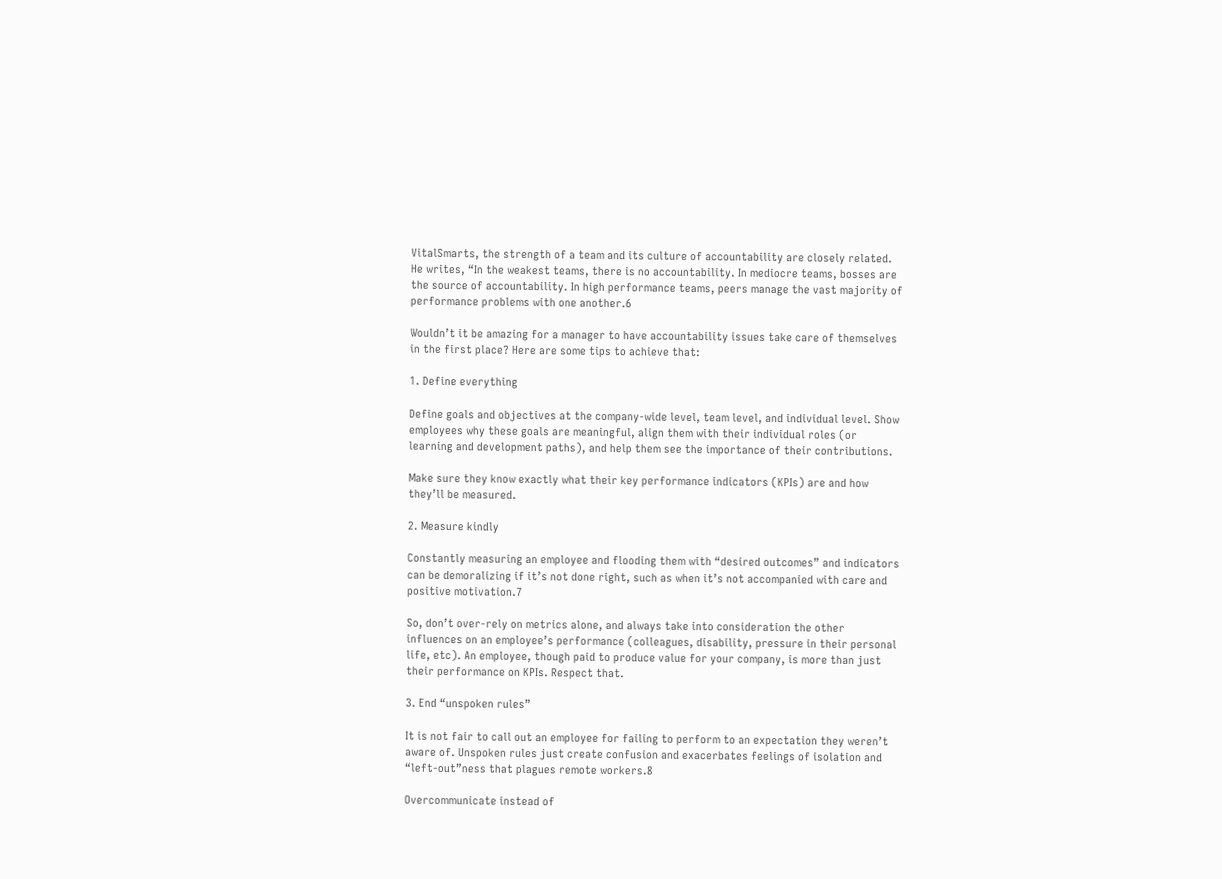VitalSmarts, the strength of a team and its culture of accountability are closely related. He writes, “In the weakest teams, there is no accountability. In mediocre teams, bosses are the source of accountability. In high performance teams, peers manage the vast majority of performance problems with one another.6

Wouldn’t it be amazing for a manager to have accountability issues take care of themselves in the first place? Here are some tips to achieve that:

1. Define everything

Define goals and objectives at the company-wide level, team level, and individual level. Show employees why these goals are meaningful, align them with their individual roles (or learning and development paths), and help them see the importance of their contributions.

Make sure they know exactly what their key performance indicators (KPIs) are and how they’ll be measured.

2. Measure kindly

Constantly measuring an employee and flooding them with “desired outcomes” and indicators can be demoralizing if it’s not done right, such as when it’s not accompanied with care and positive motivation.7

So, don’t over-rely on metrics alone, and always take into consideration the other influences on an employee’s performance (colleagues, disability, pressure in their personal life, etc). An employee, though paid to produce value for your company, is more than just their performance on KPIs. Respect that.

3. End “unspoken rules”

It is not fair to call out an employee for failing to perform to an expectation they weren’t aware of. Unspoken rules just create confusion and exacerbates feelings of isolation and “left-out”ness that plagues remote workers.8

Overcommunicate instead of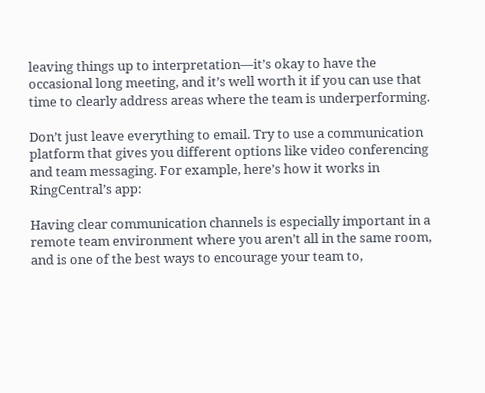leaving things up to interpretation—it’s okay to have the occasional long meeting, and it’s well worth it if you can use that time to clearly address areas where the team is underperforming.

Don’t just leave everything to email. Try to use a communication platform that gives you different options like video conferencing and team messaging. For example, here’s how it works in RingCentral’s app:

Having clear communication channels is especially important in a remote team environment where you aren’t all in the same room, and is one of the best ways to encourage your team to,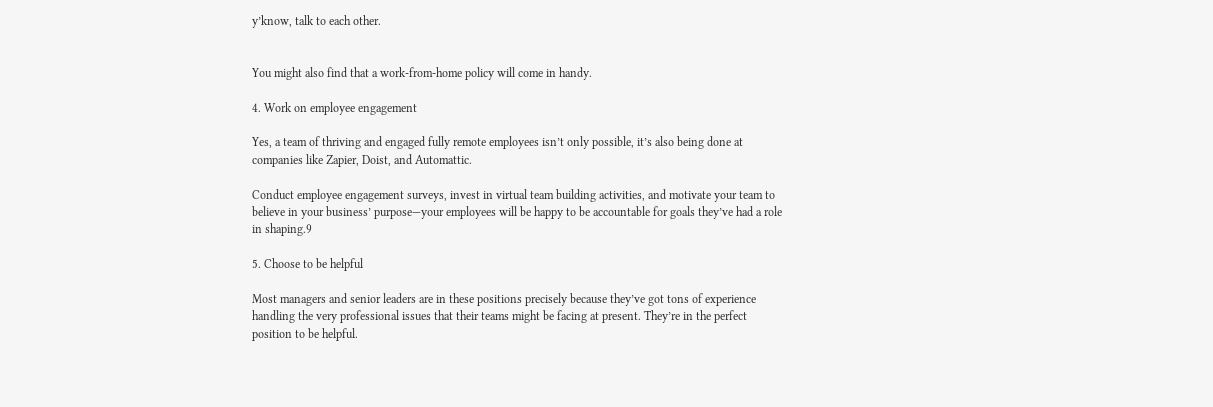y’know, talk to each other.


You might also find that a work-from-home policy will come in handy.

4. Work on employee engagement

Yes, a team of thriving and engaged fully remote employees isn’t only possible, it’s also being done at companies like Zapier, Doist, and Automattic.

Conduct employee engagement surveys, invest in virtual team building activities, and motivate your team to believe in your business’ purpose—your employees will be happy to be accountable for goals they’ve had a role in shaping.9

5. Choose to be helpful

Most managers and senior leaders are in these positions precisely because they’ve got tons of experience handling the very professional issues that their teams might be facing at present. They’re in the perfect position to be helpful.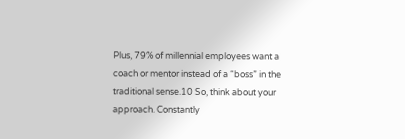Plus, 79% of millennial employees want a coach or mentor instead of a “boss” in the traditional sense.10 So, think about your approach. Constantly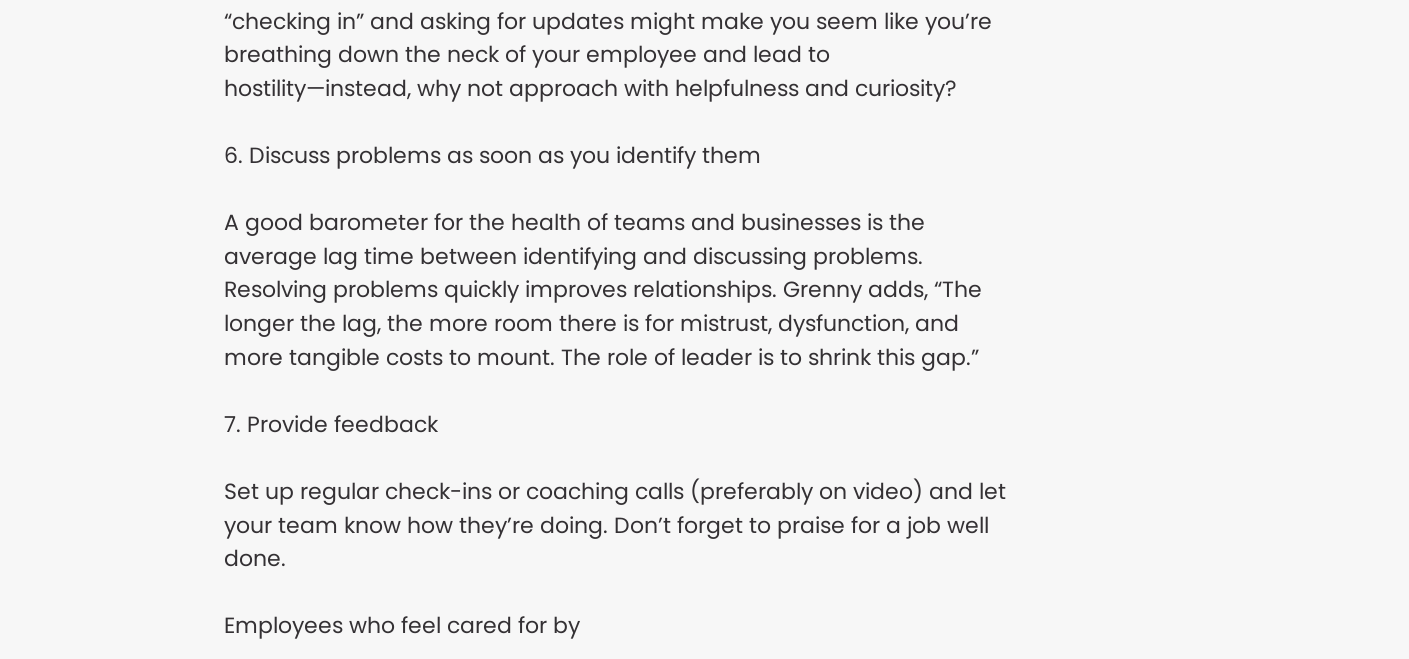“checking in” and asking for updates might make you seem like you’re breathing down the neck of your employee and lead to hostility—instead, why not approach with helpfulness and curiosity?

6. Discuss problems as soon as you identify them

A good barometer for the health of teams and businesses is the average lag time between identifying and discussing problems. Resolving problems quickly improves relationships. Grenny adds, “The longer the lag, the more room there is for mistrust, dysfunction, and more tangible costs to mount. The role of leader is to shrink this gap.”

7. Provide feedback

Set up regular check-ins or coaching calls (preferably on video) and let your team know how they’re doing. Don’t forget to praise for a job well done.

Employees who feel cared for by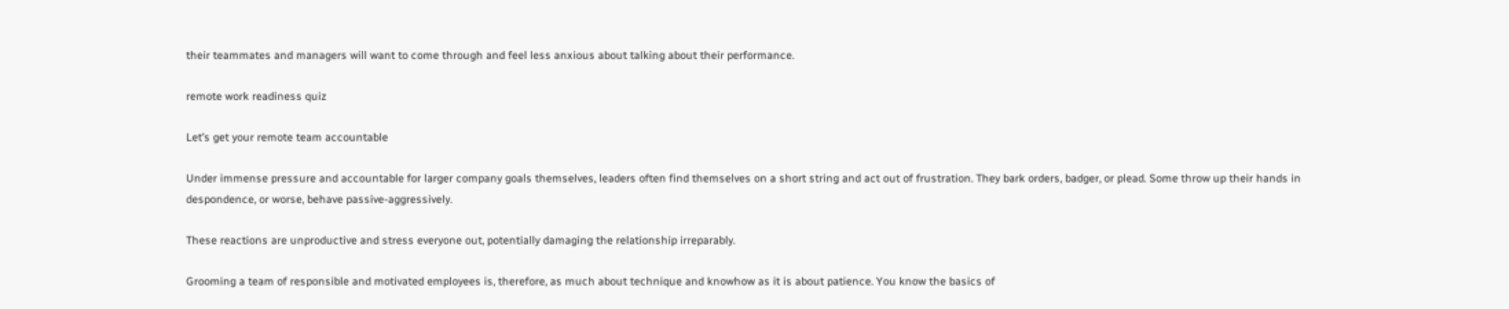their teammates and managers will want to come through and feel less anxious about talking about their performance.

remote work readiness quiz

Let’s get your remote team accountable

Under immense pressure and accountable for larger company goals themselves, leaders often find themselves on a short string and act out of frustration. They bark orders, badger, or plead. Some throw up their hands in despondence, or worse, behave passive-aggressively.

These reactions are unproductive and stress everyone out, potentially damaging the relationship irreparably.

Grooming a team of responsible and motivated employees is, therefore, as much about technique and knowhow as it is about patience. You know the basics of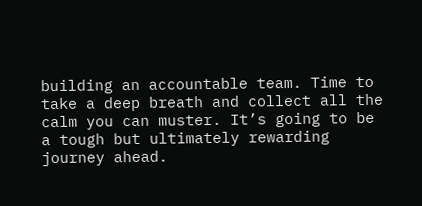building an accountable team. Time to take a deep breath and collect all the calm you can muster. It’s going to be a tough but ultimately rewarding journey ahead.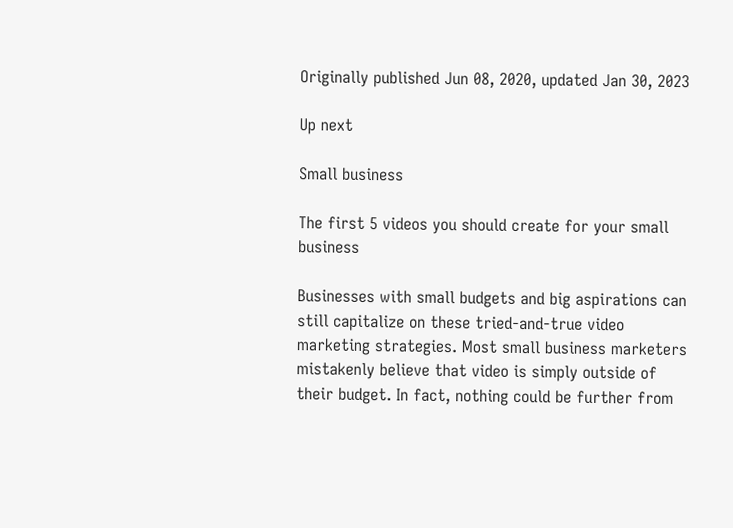Originally published Jun 08, 2020, updated Jan 30, 2023

Up next

Small business

The first 5 videos you should create for your small business

Businesses with small budgets and big aspirations can still capitalize on these tried-and-true video marketing strategies. Most small business marketers mistakenly believe that video is simply outside of their budget. In fact, nothing could be further from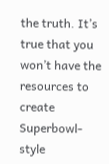the truth. It’s true that you won’t have the resources to create Superbowl-style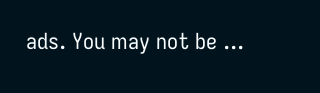ads. You may not be ...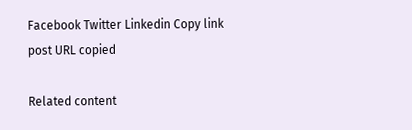Facebook Twitter Linkedin Copy link post URL copied

Related content